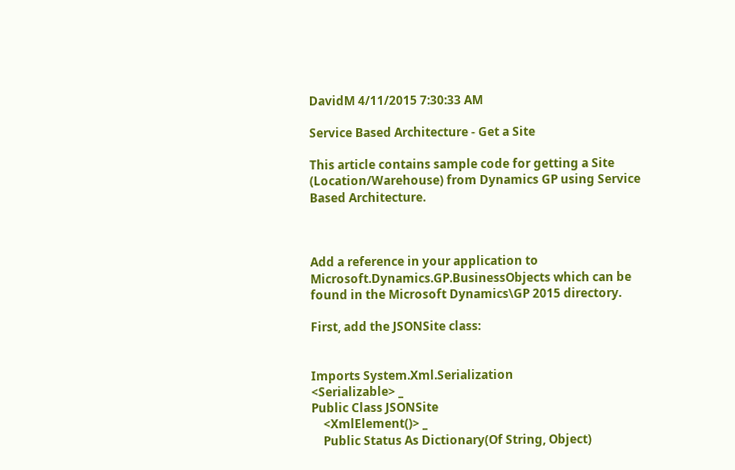DavidM 4/11/2015 7:30:33 AM

Service Based Architecture - Get a Site

This article contains sample code for getting a Site (Location/Warehouse) from Dynamics GP using Service Based Architecture.



Add a reference in your application to Microsoft.Dynamics.GP.BusinessObjects which can be found in the Microsoft Dynamics\GP 2015 directory.

First, add the JSONSite class:


Imports System.Xml.Serialization
<Serializable> _
Public Class JSONSite
    <XmlElement()> _
    Public Status As Dictionary(Of String, Object)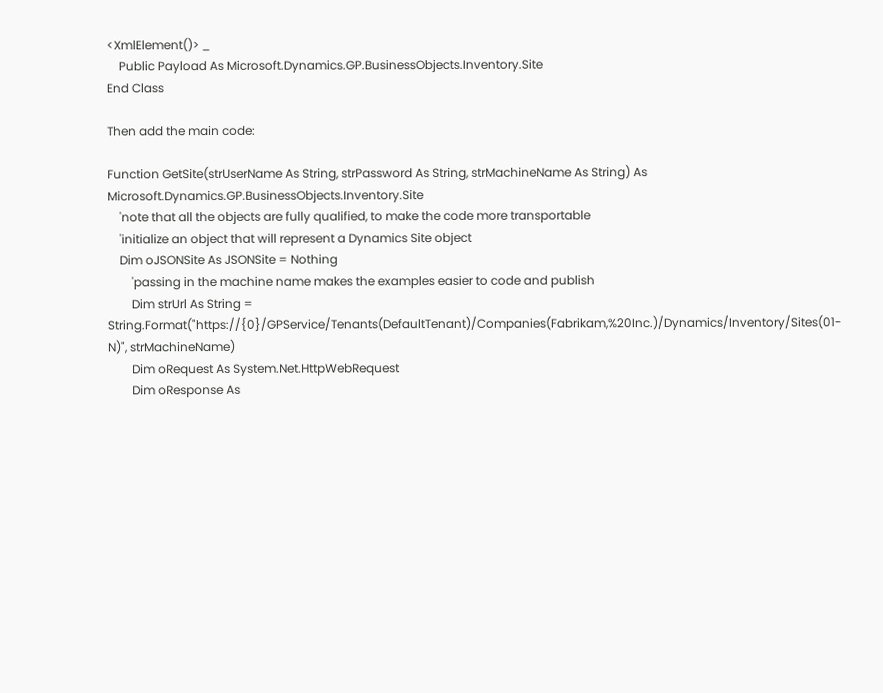<XmlElement()> _
    Public Payload As Microsoft.Dynamics.GP.BusinessObjects.Inventory.Site
End Class

Then add the main code:

Function GetSite(strUserName As String, strPassword As String, strMachineName As String) As Microsoft.Dynamics.GP.BusinessObjects.Inventory.Site
    'note that all the objects are fully qualified, to make the code more transportable
    'initialize an object that will represent a Dynamics Site object
    Dim oJSONSite As JSONSite = Nothing
        'passing in the machine name makes the examples easier to code and publish
        Dim strUrl As String = String.Format("https://{0}/GPService/Tenants(DefaultTenant)/Companies(Fabrikam,%20Inc.)/Dynamics/Inventory/Sites(01-N)", strMachineName)
        Dim oRequest As System.Net.HttpWebRequest
        Dim oResponse As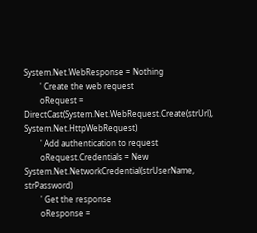System.Net.WebResponse = Nothing
        ' Create the web request
        oRequest = DirectCast(System.Net.WebRequest.Create(strUrl), System.Net.HttpWebRequest)
        ' Add authentication to request
        oRequest.Credentials = New System.Net.NetworkCredential(strUserName, strPassword)
        ' Get the response
        oResponse =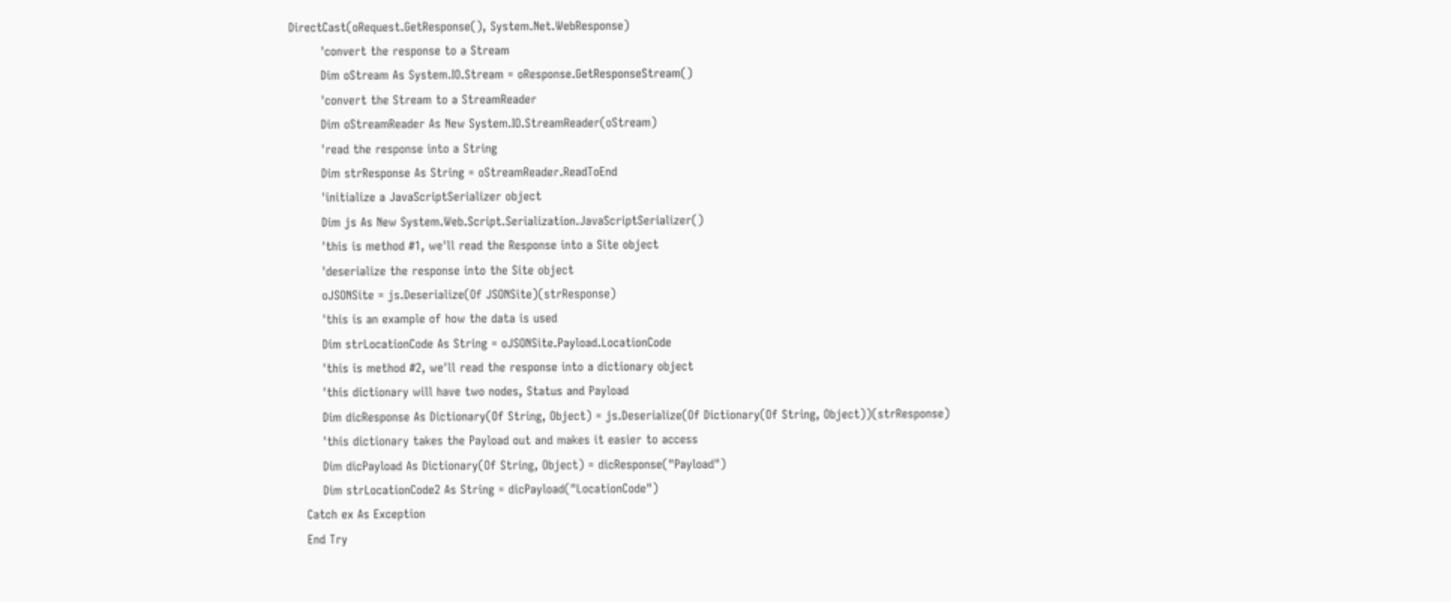DirectCast(oRequest.GetResponse(), System.Net.WebResponse)
        'convert the response to a Stream
        Dim oStream As System.IO.Stream = oResponse.GetResponseStream()
        'convert the Stream to a StreamReader
        Dim oStreamReader As New System.IO.StreamReader(oStream)
        'read the response into a String
        Dim strResponse As String = oStreamReader.ReadToEnd
        'initialize a JavaScriptSerializer object
        Dim js As New System.Web.Script.Serialization.JavaScriptSerializer()
        'this is method #1, we'll read the Response into a Site object
        'deserialize the response into the Site object
        oJSONSite = js.Deserialize(Of JSONSite)(strResponse)
        'this is an example of how the data is used
        Dim strLocationCode As String = oJSONSite.Payload.LocationCode
        'this is method #2, we'll read the response into a dictionary object
        'this dictionary will have two nodes, Status and Payload
        Dim dicResponse As Dictionary(Of String, Object) = js.Deserialize(Of Dictionary(Of String, Object))(strResponse)
        'this dictionary takes the Payload out and makes it easier to access
        Dim dicPayload As Dictionary(Of String, Object) = dicResponse("Payload")
        Dim strLocationCode2 As String = dicPayload("LocationCode")
    Catch ex As Exception
    End Try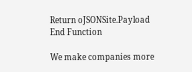Return oJSONSite.Payload
End Function

We make companies more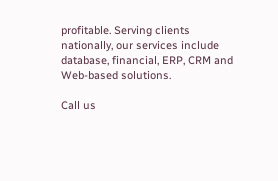profitable. Serving clients nationally, our services include database, financial, ERP, CRM and Web-based solutions.

Call us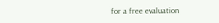for a free evaluation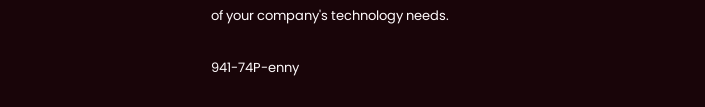of your company's technology needs.

941-74P-enny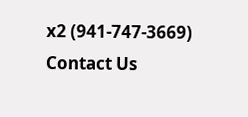x2 (941-747-3669)
Contact Us